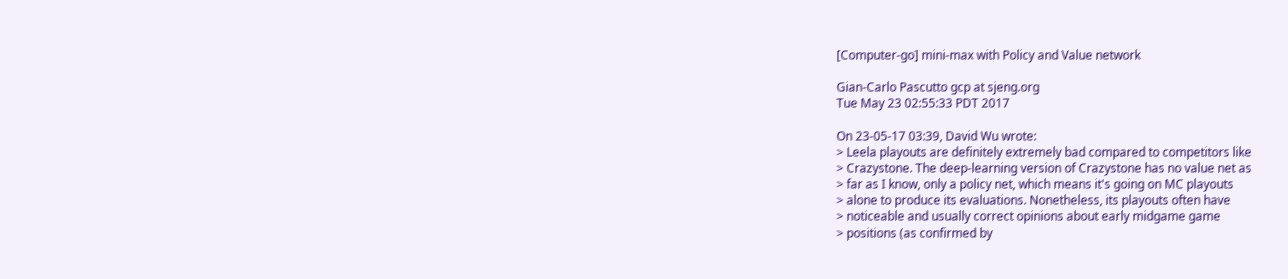[Computer-go] mini-max with Policy and Value network

Gian-Carlo Pascutto gcp at sjeng.org
Tue May 23 02:55:33 PDT 2017

On 23-05-17 03:39, David Wu wrote:
> Leela playouts are definitely extremely bad compared to competitors like
> Crazystone. The deep-learning version of Crazystone has no value net as
> far as I know, only a policy net, which means it's going on MC playouts
> alone to produce its evaluations. Nonetheless, its playouts often have
> noticeable and usually correct opinions about early midgame game
> positions (as confirmed by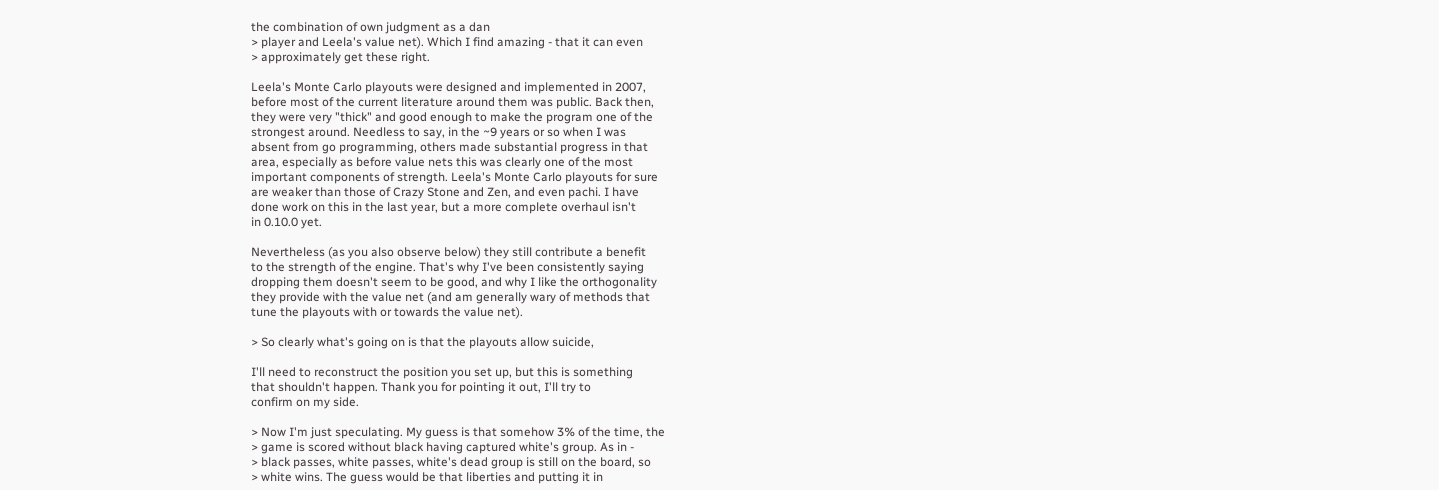the combination of own judgment as a dan
> player and Leela's value net). Which I find amazing - that it can even
> approximately get these right.

Leela's Monte Carlo playouts were designed and implemented in 2007,
before most of the current literature around them was public. Back then,
they were very "thick" and good enough to make the program one of the
strongest around. Needless to say, in the ~9 years or so when I was
absent from go programming, others made substantial progress in that
area, especially as before value nets this was clearly one of the most
important components of strength. Leela's Monte Carlo playouts for sure
are weaker than those of Crazy Stone and Zen, and even pachi. I have
done work on this in the last year, but a more complete overhaul isn't
in 0.10.0 yet.

Nevertheless (as you also observe below) they still contribute a benefit
to the strength of the engine. That's why I've been consistently saying
dropping them doesn't seem to be good, and why I like the orthogonality
they provide with the value net (and am generally wary of methods that
tune the playouts with or towards the value net).

> So clearly what's going on is that the playouts allow suicide,

I'll need to reconstruct the position you set up, but this is something
that shouldn't happen. Thank you for pointing it out, I'll try to
confirm on my side.

> Now I'm just speculating. My guess is that somehow 3% of the time, the
> game is scored without black having captured white's group. As in -
> black passes, white passes, white's dead group is still on the board, so
> white wins. The guess would be that liberties and putting it in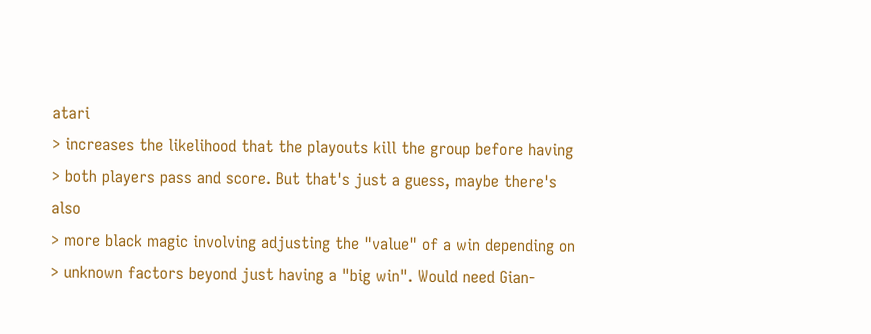atari
> increases the likelihood that the playouts kill the group before having
> both players pass and score. But that's just a guess, maybe there's also
> more black magic involving adjusting the "value" of a win depending on
> unknown factors beyond just having a "big win". Would need Gian-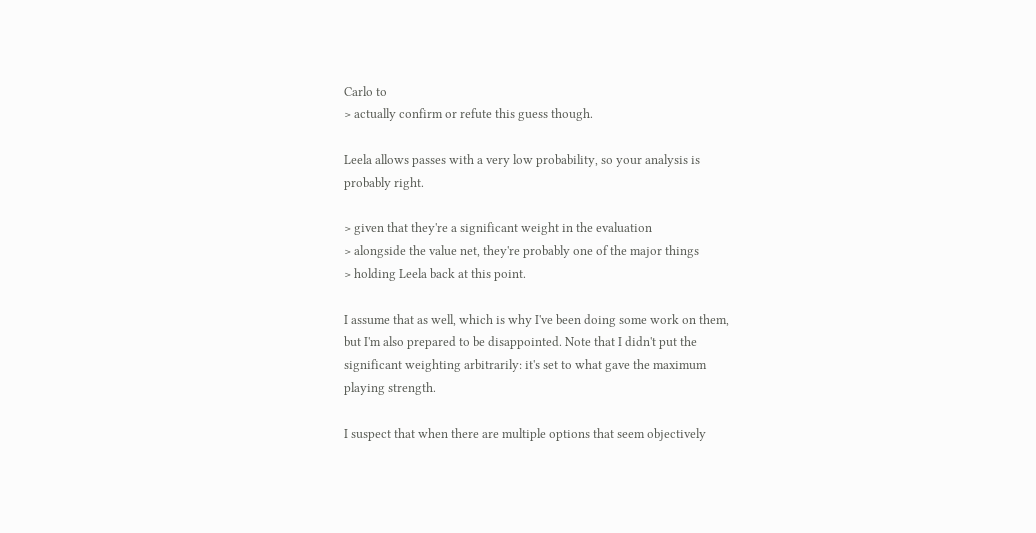Carlo to
> actually confirm or refute this guess though.

Leela allows passes with a very low probability, so your analysis is
probably right.

> given that they're a significant weight in the evaluation
> alongside the value net, they're probably one of the major things
> holding Leela back at this point.

I assume that as well, which is why I've been doing some work on them,
but I'm also prepared to be disappointed. Note that I didn't put the
significant weighting arbitrarily: it's set to what gave the maximum
playing strength.

I suspect that when there are multiple options that seem objectively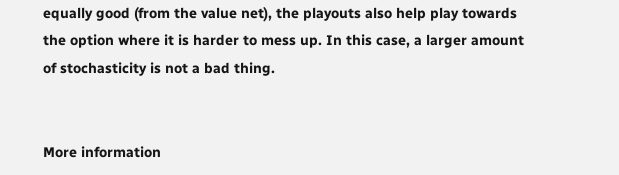equally good (from the value net), the playouts also help play towards
the option where it is harder to mess up. In this case, a larger amount
of stochasticity is not a bad thing.


More information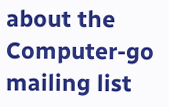about the Computer-go mailing list